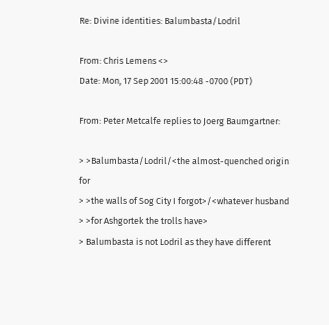Re: Divine identities: Balumbasta/Lodril

From: Chris Lemens <>
Date: Mon, 17 Sep 2001 15:00:48 -0700 (PDT)

From: Peter Metcalfe replies to Joerg Baumgartner:

> >Balumbasta/Lodril/<the almost-quenched origin for
> >the walls of Sog City I forgot>/<whatever husband
> >for Ashgortek the trolls have>
> Balumbasta is not Lodril as they have different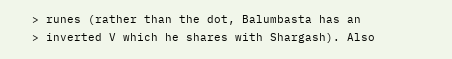> runes (rather than the dot, Balumbasta has an
> inverted V which he shares with Shargash). Also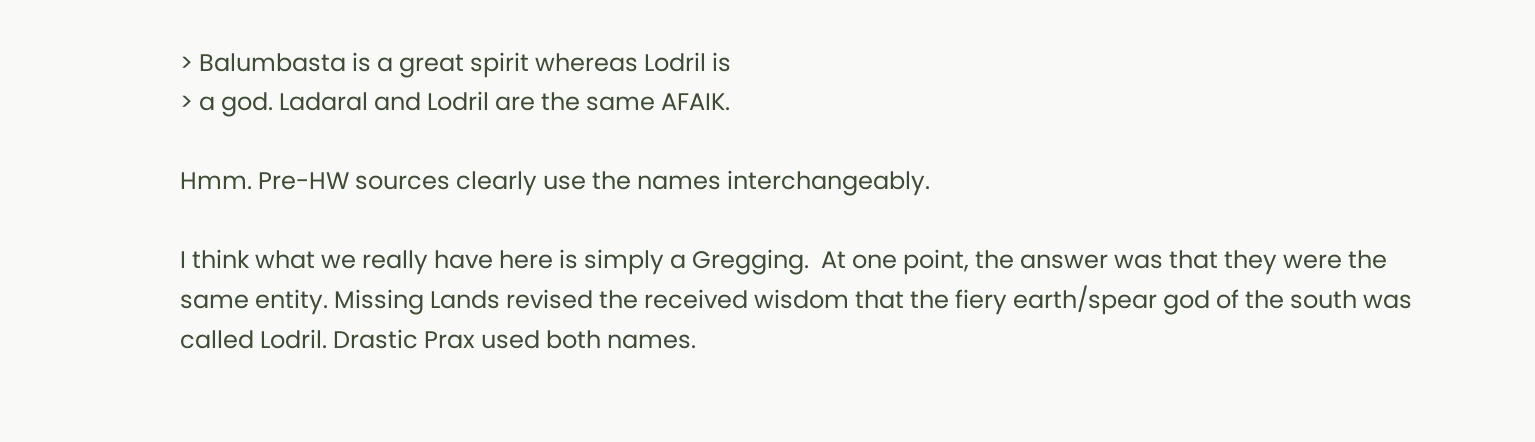> Balumbasta is a great spirit whereas Lodril is
> a god. Ladaral and Lodril are the same AFAIK.

Hmm. Pre-HW sources clearly use the names interchangeably.

I think what we really have here is simply a Gregging.  At one point, the answer was that they were the same entity. Missing Lands revised the received wisdom that the fiery earth/spear god of the south was called Lodril. Drastic Prax used both names.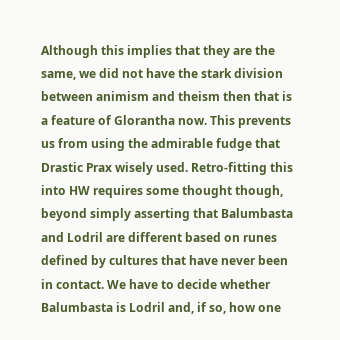Although this implies that they are the same, we did not have the stark division between animism and theism then that is a feature of Glorantha now. This prevents us from using the admirable fudge that Drastic Prax wisely used. Retro-fitting this into HW requires some thought though, beyond simply asserting that Balumbasta and Lodril are different based on runes defined by cultures that have never been in contact. We have to decide whether Balumbasta is Lodril and, if so, how one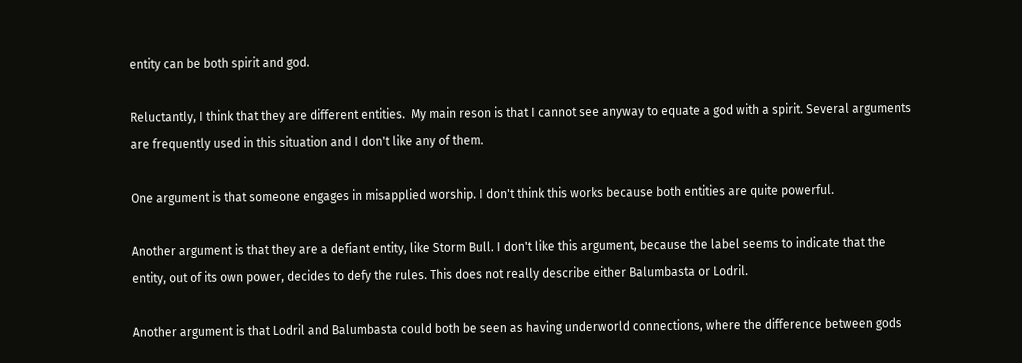entity can be both spirit and god.

Reluctantly, I think that they are different entities.  My main reson is that I cannot see anyway to equate a god with a spirit. Several arguments are frequently used in this situation and I don't like any of them.

One argument is that someone engages in misapplied worship. I don't think this works because both entities are quite powerful.

Another argument is that they are a defiant entity, like Storm Bull. I don't like this argument, because the label seems to indicate that the entity, out of its own power, decides to defy the rules. This does not really describe either Balumbasta or Lodril.

Another argument is that Lodril and Balumbasta could both be seen as having underworld connections, where the difference between gods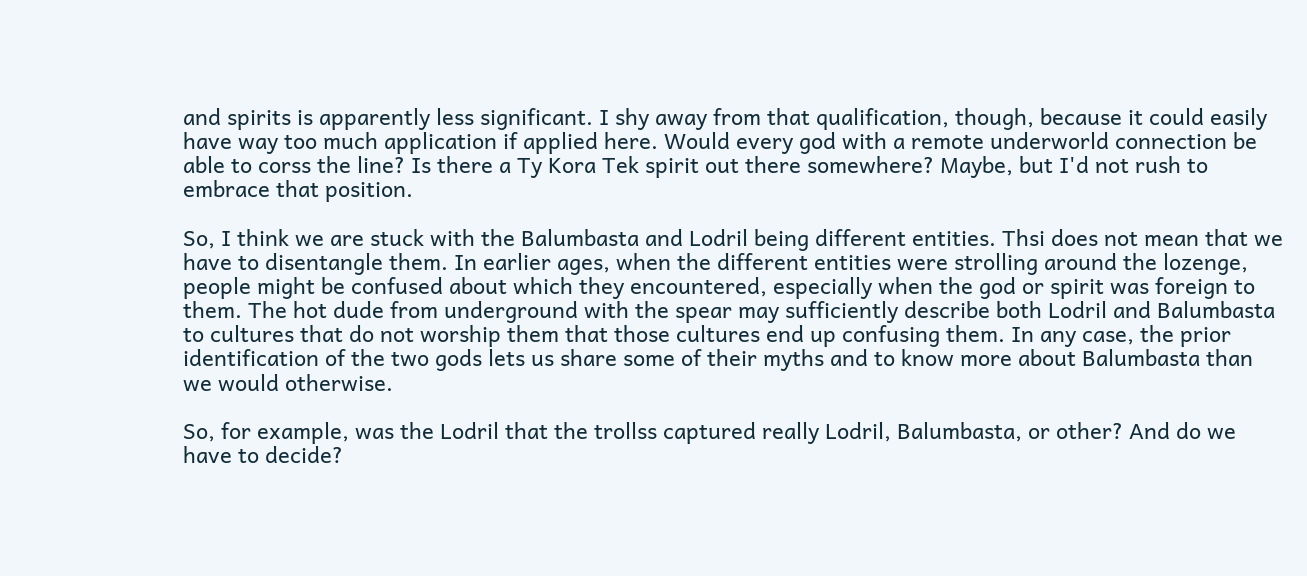and spirits is apparently less significant. I shy away from that qualification, though, because it could easily have way too much application if applied here. Would every god with a remote underworld connection be able to corss the line? Is there a Ty Kora Tek spirit out there somewhere? Maybe, but I'd not rush to embrace that position.

So, I think we are stuck with the Balumbasta and Lodril being different entities. Thsi does not mean that we have to disentangle them. In earlier ages, when the different entities were strolling around the lozenge, people might be confused about which they encountered, especially when the god or spirit was foreign to them. The hot dude from underground with the spear may sufficiently describe both Lodril and Balumbasta to cultures that do not worship them that those cultures end up confusing them. In any case, the prior identification of the two gods lets us share some of their myths and to know more about Balumbasta than we would otherwise.

So, for example, was the Lodril that the trollss captured really Lodril, Balumbasta, or other? And do we have to decide?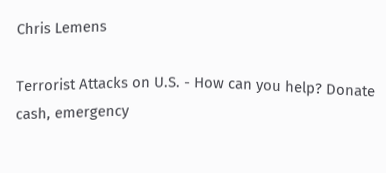Chris Lemens

Terrorist Attacks on U.S. - How can you help? Donate cash, emergency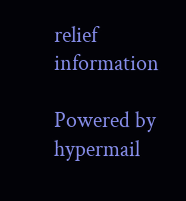relief information

Powered by hypermail